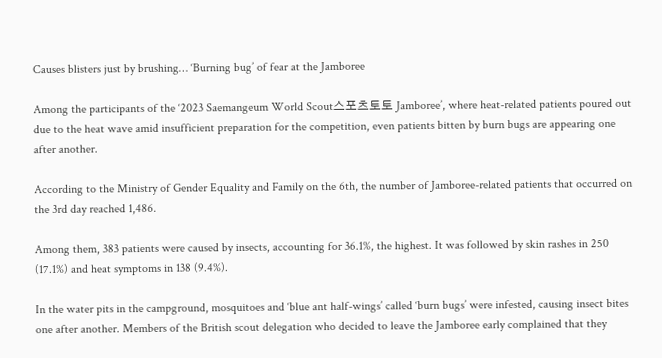Causes blisters just by brushing… ‘Burning bug’ of fear at the Jamboree

Among the participants of the ‘2023 Saemangeum World Scout스포츠토토 Jamboree’, where heat-related patients poured out due to the heat wave amid insufficient preparation for the competition, even patients bitten by burn bugs are appearing one after another.

According to the Ministry of Gender Equality and Family on the 6th, the number of Jamboree-related patients that occurred on the 3rd day reached 1,486.

Among them, 383 patients were caused by insects, accounting for 36.1%, the highest. It was followed by skin rashes in 250 (17.1%) and heat symptoms in 138 (9.4%).

In the water pits in the campground, mosquitoes and ‘blue ant half-wings’ called ‘burn bugs’ were infested, causing insect bites one after another. Members of the British scout delegation who decided to leave the Jamboree early complained that they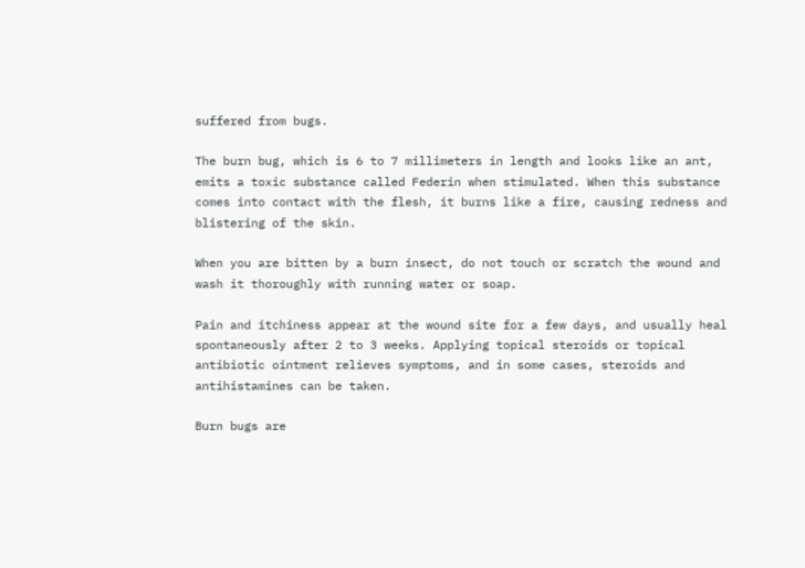suffered from bugs.

The burn bug, which is 6 to 7 millimeters in length and looks like an ant, emits a toxic substance called Federin when stimulated. When this substance comes into contact with the flesh, it burns like a fire, causing redness and blistering of the skin.

When you are bitten by a burn insect, do not touch or scratch the wound and wash it thoroughly with running water or soap.

Pain and itchiness appear at the wound site for a few days, and usually heal spontaneously after 2 to 3 weeks. Applying topical steroids or topical antibiotic ointment relieves symptoms, and in some cases, steroids and antihistamines can be taken.

Burn bugs are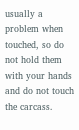usually a problem when touched, so do not hold them with your hands and do not touch the carcass.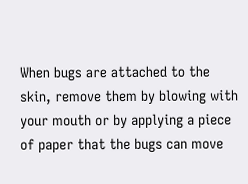When bugs are attached to the skin, remove them by blowing with your mouth or by applying a piece of paper that the bugs can move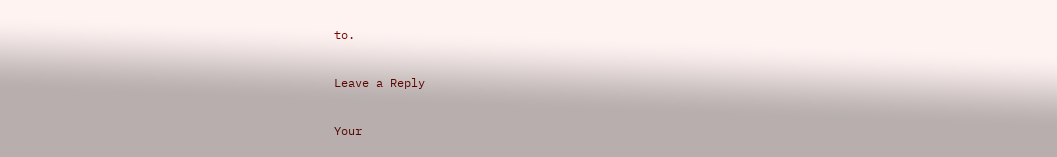to.

Leave a Reply

Your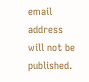email address will not be published.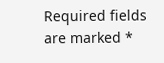Required fields are marked *